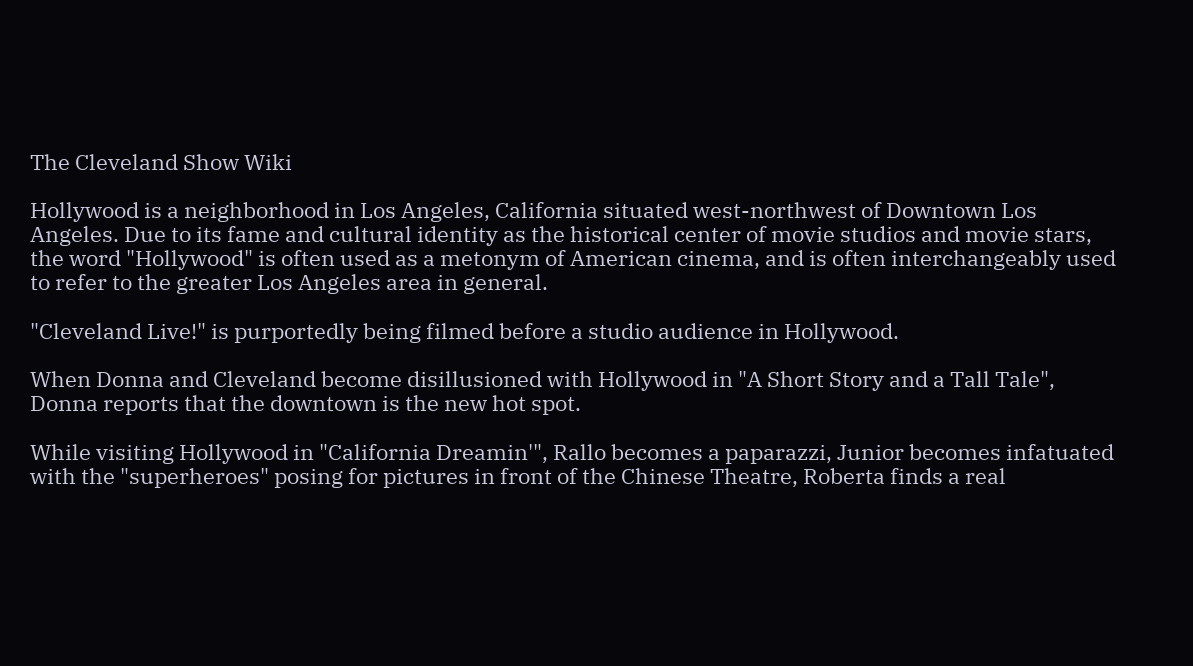The Cleveland Show Wiki

Hollywood is a neighborhood in Los Angeles, California situated west-northwest of Downtown Los Angeles. Due to its fame and cultural identity as the historical center of movie studios and movie stars, the word "Hollywood" is often used as a metonym of American cinema, and is often interchangeably used to refer to the greater Los Angeles area in general.

"Cleveland Live!" is purportedly being filmed before a studio audience in Hollywood.

When Donna and Cleveland become disillusioned with Hollywood in "A Short Story and a Tall Tale", Donna reports that the downtown is the new hot spot.

While visiting Hollywood in "California Dreamin'", Rallo becomes a paparazzi, Junior becomes infatuated with the "superheroes" posing for pictures in front of the Chinese Theatre, Roberta finds a real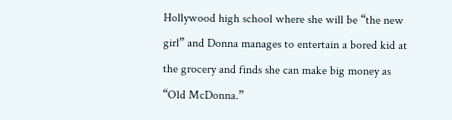Hollywood high school where she will be “the new girl” and Donna manages to entertain a bored kid at the grocery and finds she can make big money as “Old McDonna.”